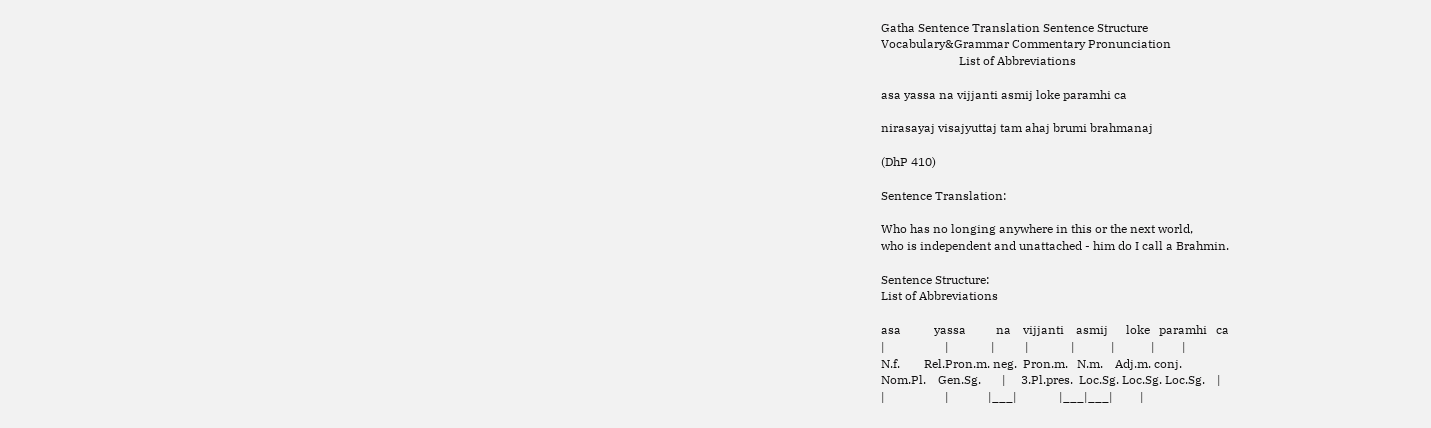Gatha Sentence Translation Sentence Structure
Vocabulary&Grammar Commentary Pronunciation
                          List of Abbreviations

asa yassa na vijjanti asmij loke paramhi ca

nirasayaj visajyuttaj tam ahaj brumi brahmanaj

(DhP 410)

Sentence Translation:

Who has no longing anywhere in this or the next world,
who is independent and unattached - him do I call a Brahmin.

Sentence Structure:
List of Abbreviations

asa           yassa          na    vijjanti    asmij      loke   paramhi   ca
|                    |              |          |              |            |            |         |
N.f.        Rel.Pron.m. neg.  Pron.m.   N.m.    Adj.m. conj.
Nom.Pl.    Gen.Sg.       |     3.Pl.pres.  Loc.Sg. Loc.Sg. Loc.Sg.    |
|                    |             |___|              |___|___|         |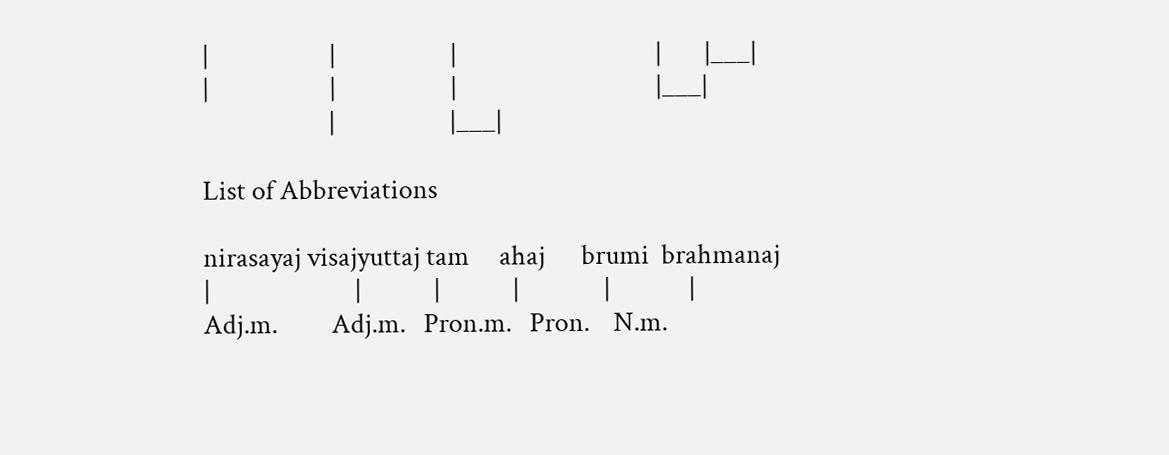|                    |                   |                                 |       |___|
|                    |                   |                                 |___|
                     |                   |___|

List of Abbreviations

nirasayaj visajyuttaj tam     ahaj      brumi  brahmanaj
|                        |            |            |              |             |
Adj.m.         Adj.m.   Pron.m.   Pron.    N.m.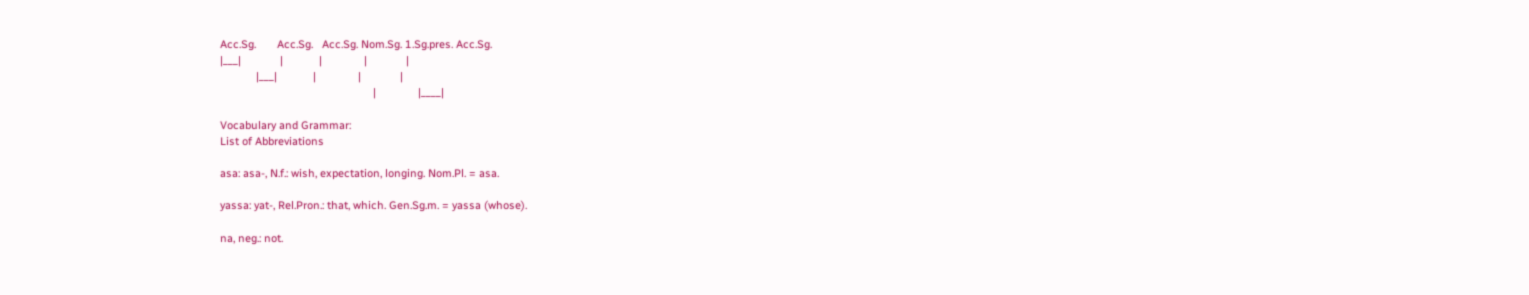Acc.Sg.       Acc.Sg.   Acc.Sg. Nom.Sg. 1.Sg.pres. Acc.Sg.
|___|             |            |              |             |
            |___|            |              |             |
                                                   |              |____|

Vocabulary and Grammar:
List of Abbreviations

asa: asa-, N.f.: wish, expectation, longing. Nom.Pl. = asa.

yassa: yat-, Rel.Pron.: that, which. Gen.Sg.m. = yassa (whose).

na, neg.: not.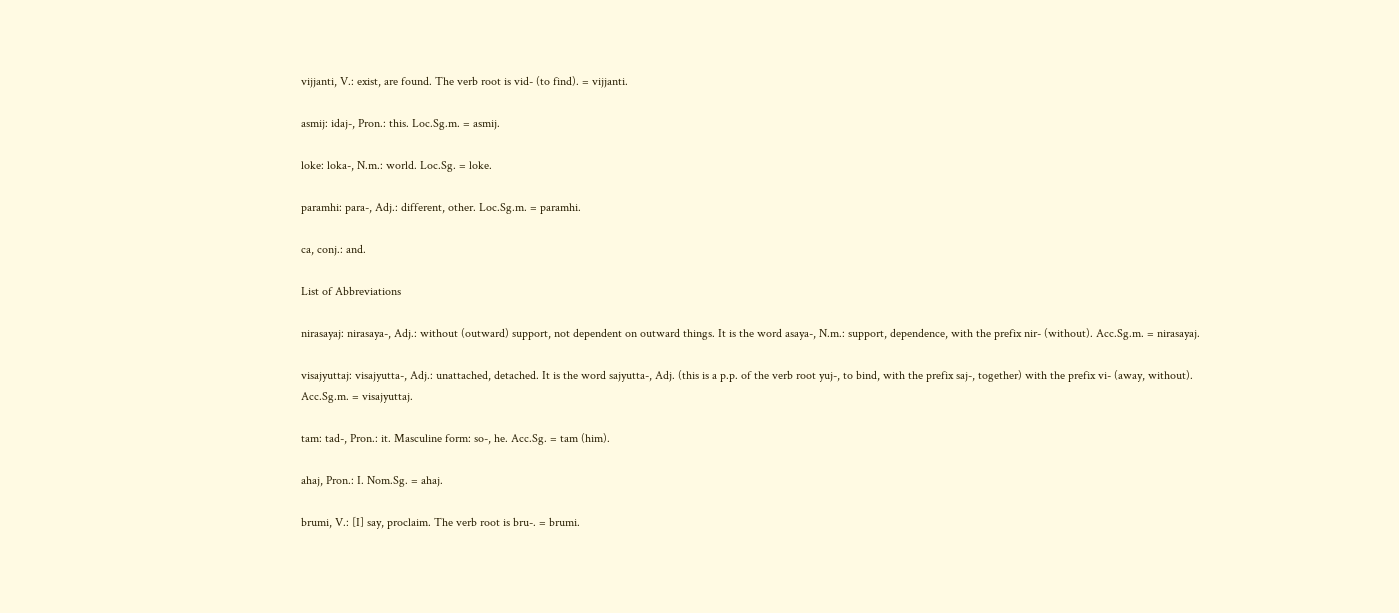vijjanti, V.: exist, are found. The verb root is vid- (to find). = vijjanti.

asmij: idaj-, Pron.: this. Loc.Sg.m. = asmij.

loke: loka-, N.m.: world. Loc.Sg. = loke.

paramhi: para-, Adj.: different, other. Loc.Sg.m. = paramhi.

ca, conj.: and.

List of Abbreviations

nirasayaj: nirasaya-, Adj.: without (outward) support, not dependent on outward things. It is the word asaya-, N.m.: support, dependence, with the prefix nir- (without). Acc.Sg.m. = nirasayaj.

visajyuttaj: visajyutta-, Adj.: unattached, detached. It is the word sajyutta-, Adj. (this is a p.p. of the verb root yuj-, to bind, with the prefix saj-, together) with the prefix vi- (away, without).
Acc.Sg.m. = visajyuttaj.

tam: tad-, Pron.: it. Masculine form: so-, he. Acc.Sg. = tam (him).

ahaj, Pron.: I. Nom.Sg. = ahaj.

brumi, V.: [I] say, proclaim. The verb root is bru-. = brumi.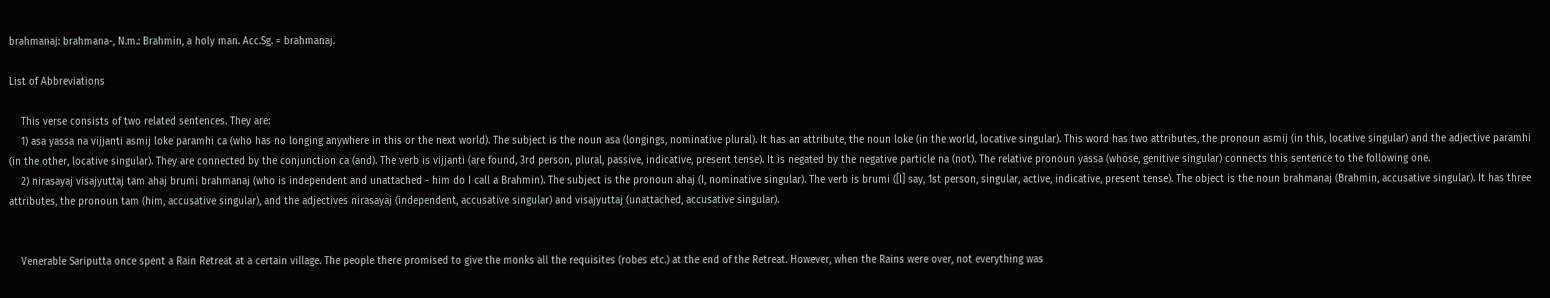brahmanaj: brahmana-, N.m.: Brahmin, a holy man. Acc.Sg. = brahmanaj.

List of Abbreviations

    This verse consists of two related sentences. They are:
    1) asa yassa na vijjanti asmij loke paramhi ca (who has no longing anywhere in this or the next world). The subject is the noun asa (longings, nominative plural). It has an attribute, the noun loke (in the world, locative singular). This word has two attributes, the pronoun asmij (in this, locative singular) and the adjective paramhi (in the other, locative singular). They are connected by the conjunction ca (and). The verb is vijjanti (are found, 3rd person, plural, passive, indicative, present tense). It is negated by the negative particle na (not). The relative pronoun yassa (whose, genitive singular) connects this sentence to the following one.
    2) nirasayaj visajyuttaj tam ahaj brumi brahmanaj (who is independent and unattached - him do I call a Brahmin). The subject is the pronoun ahaj (I, nominative singular). The verb is brumi ([I] say, 1st person, singular, active, indicative, present tense). The object is the noun brahmanaj (Brahmin, accusative singular). It has three attributes, the pronoun tam (him, accusative singular), and the adjectives nirasayaj (independent, accusative singular) and visajyuttaj (unattached, accusative singular).


    Venerable Sariputta once spent a Rain Retreat at a certain village. The people there promised to give the monks all the requisites (robes etc.) at the end of the Retreat. However, when the Rains were over, not everything was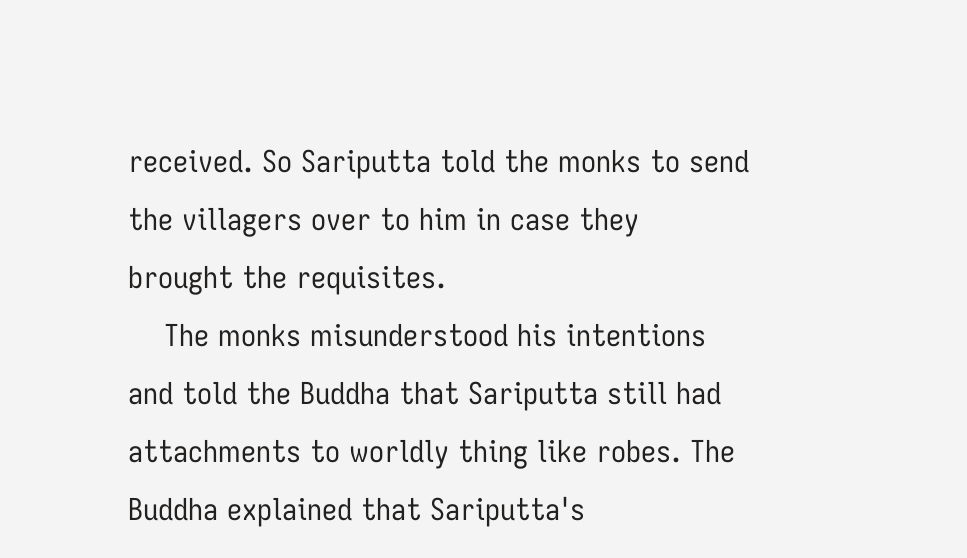received. So Sariputta told the monks to send the villagers over to him in case they brought the requisites.
    The monks misunderstood his intentions and told the Buddha that Sariputta still had attachments to worldly thing like robes. The Buddha explained that Sariputta's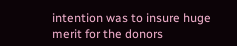intention was to insure huge merit for the donors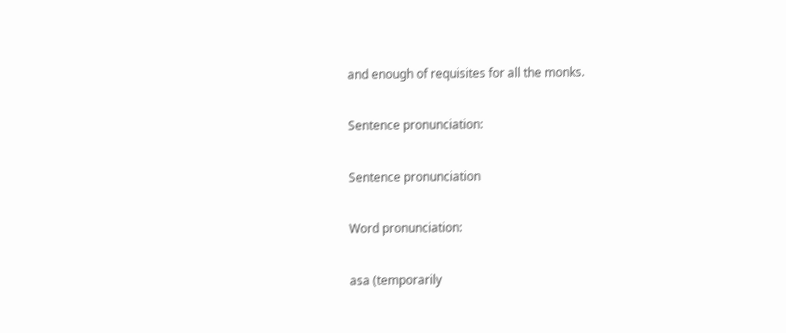and enough of requisites for all the monks.

Sentence pronunciation:

Sentence pronunciation

Word pronunciation:

asa (temporarily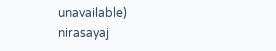unavailable)
nirasayaj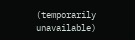(temporarily unavailable)